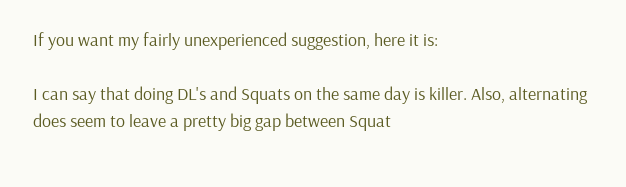If you want my fairly unexperienced suggestion, here it is:

I can say that doing DL's and Squats on the same day is killer. Also, alternating does seem to leave a pretty big gap between Squat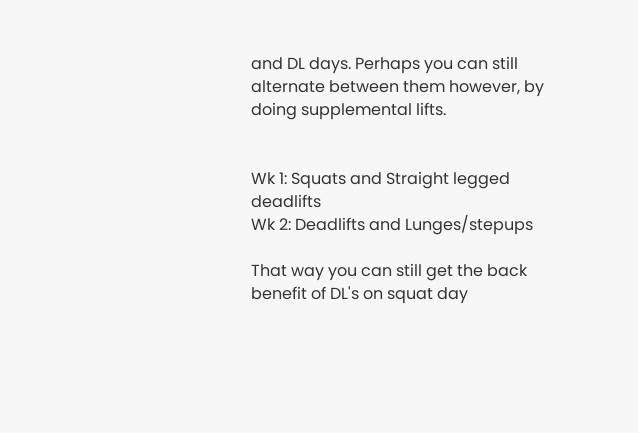and DL days. Perhaps you can still alternate between them however, by doing supplemental lifts.


Wk 1: Squats and Straight legged deadlifts
Wk 2: Deadlifts and Lunges/stepups

That way you can still get the back benefit of DL's on squat day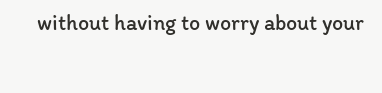without having to worry about your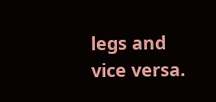legs and vice versa.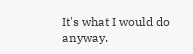It's what I would do anyway.